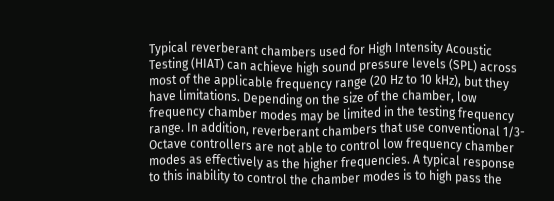Typical reverberant chambers used for High Intensity Acoustic Testing (HIAT) can achieve high sound pressure levels (SPL) across most of the applicable frequency range (20 Hz to 10 kHz), but they have limitations. Depending on the size of the chamber, low frequency chamber modes may be limited in the testing frequency range. In addition, reverberant chambers that use conventional 1/3-Octave controllers are not able to control low frequency chamber modes as effectively as the higher frequencies. A typical response to this inability to control the chamber modes is to high pass the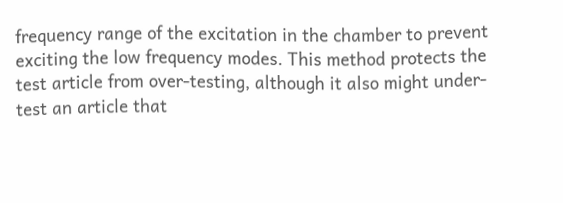frequency range of the excitation in the chamber to prevent exciting the low frequency modes. This method protects the test article from over-testing, although it also might under-test an article that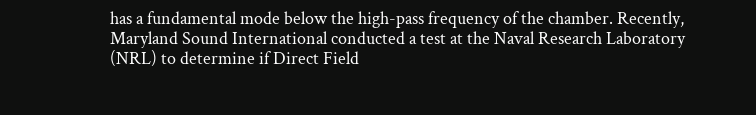has a fundamental mode below the high-pass frequency of the chamber. Recently, Maryland Sound International conducted a test at the Naval Research Laboratory (NRL) to determine if Direct Field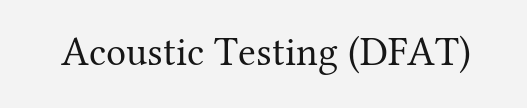Acoustic Testing (DFAT)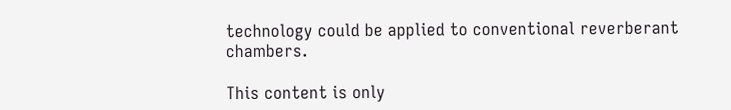technology could be applied to conventional reverberant chambers.

This content is only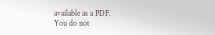available as a PDF.
You do not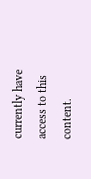currently have access to this content.